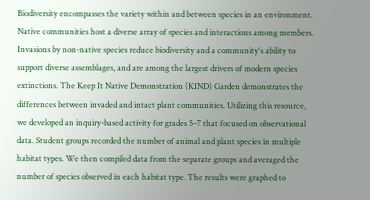Biodiversity encompasses the variety within and between species in an environment. Native communities host a diverse array of species and interactions among members. Invasions by non-native species reduce biodiversity and a community's ability to support diverse assemblages, and are among the largest drivers of modern species extinctions. The Keep It Native Demonstration (KIND) Garden demonstrates the differences between invaded and intact plant communities. Utilizing this resource, we developed an inquiry-based activity for grades 5–7 that focused on observational data. Student groups recorded the number of animal and plant species in multiple habitat types. We then compiled data from the separate groups and averaged the number of species observed in each habitat type. The results were graphed to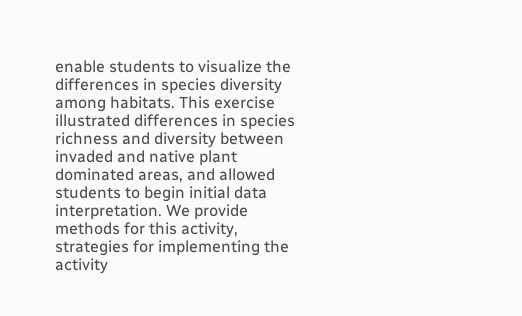enable students to visualize the differences in species diversity among habitats. This exercise illustrated differences in species richness and diversity between invaded and native plant dominated areas, and allowed students to begin initial data interpretation. We provide methods for this activity, strategies for implementing the activity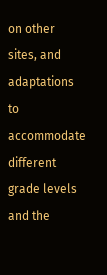on other sites, and adaptations to accommodate different grade levels and the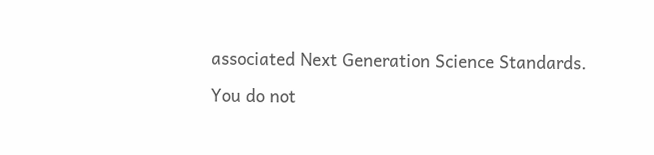associated Next Generation Science Standards.

You do not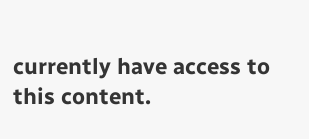currently have access to this content.